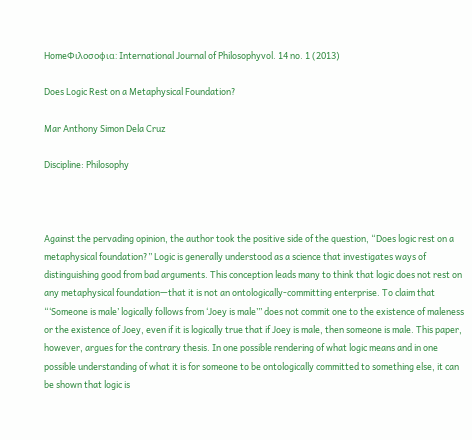HomeΦιλοσοφια: International Journal of Philosophyvol. 14 no. 1 (2013)

Does Logic Rest on a Metaphysical Foundation?

Mar Anthony Simon Dela Cruz

Discipline: Philosophy



Against the pervading opinion, the author took the positive side of the question, “Does logic rest on a metaphysical foundation?” Logic is generally understood as a science that investigates ways of distinguishing good from bad arguments. This conception leads many to think that logic does not rest on any metaphysical foundation—that it is not an ontologically-committing enterprise. To claim that “‘Someone is male’ logically follows from ‘Joey is male’” does not commit one to the existence of maleness or the existence of Joey, even if it is logically true that if Joey is male, then someone is male. This paper, however, argues for the contrary thesis. In one possible rendering of what logic means and in one possible understanding of what it is for someone to be ontologically committed to something else, it can be shown that logic is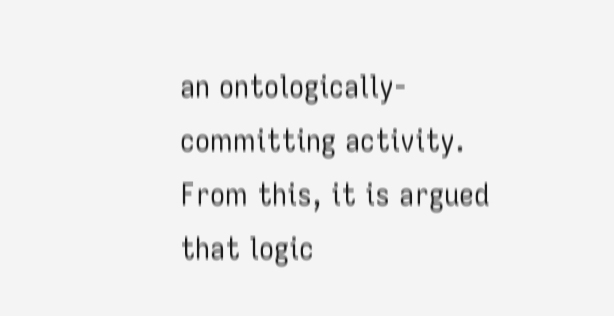an ontologically-committing activity. From this, it is argued that logic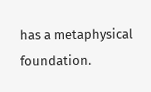has a metaphysical foundation.